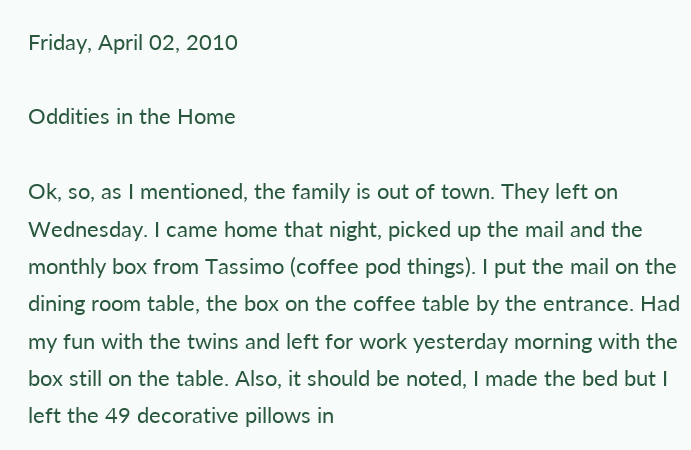Friday, April 02, 2010

Oddities in the Home

Ok, so, as I mentioned, the family is out of town. They left on Wednesday. I came home that night, picked up the mail and the monthly box from Tassimo (coffee pod things). I put the mail on the dining room table, the box on the coffee table by the entrance. Had my fun with the twins and left for work yesterday morning with the box still on the table. Also, it should be noted, I made the bed but I left the 49 decorative pillows in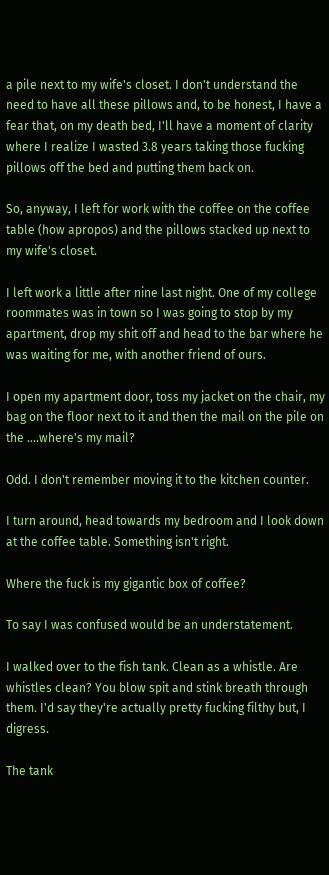a pile next to my wife's closet. I don't understand the need to have all these pillows and, to be honest, I have a fear that, on my death bed, I'll have a moment of clarity where I realize I wasted 3.8 years taking those fucking pillows off the bed and putting them back on.

So, anyway, I left for work with the coffee on the coffee table (how apropos) and the pillows stacked up next to my wife's closet.

I left work a little after nine last night. One of my college roommates was in town so I was going to stop by my apartment, drop my shit off and head to the bar where he was waiting for me, with another friend of ours.

I open my apartment door, toss my jacket on the chair, my bag on the floor next to it and then the mail on the pile on the ....where's my mail?

Odd. I don't remember moving it to the kitchen counter.

I turn around, head towards my bedroom and I look down at the coffee table. Something isn't right.

Where the fuck is my gigantic box of coffee?

To say I was confused would be an understatement.

I walked over to the fish tank. Clean as a whistle. Are whistles clean? You blow spit and stink breath through them. I'd say they're actually pretty fucking filthy but, I digress.

The tank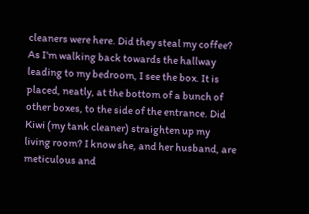cleaners were here. Did they steal my coffee? As I'm walking back towards the hallway leading to my bedroom, I see the box. It is placed, neatly, at the bottom of a bunch of other boxes, to the side of the entrance. Did Kiwi (my tank cleaner) straighten up my living room? I know she, and her husband, are meticulous and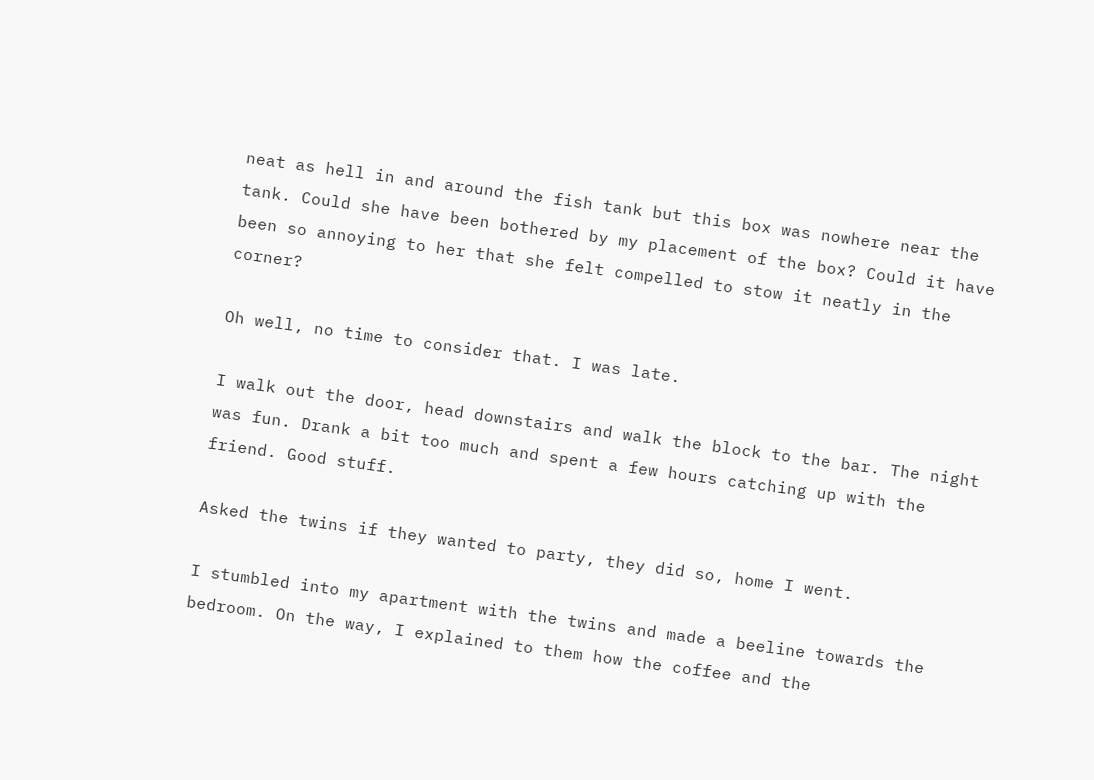neat as hell in and around the fish tank but this box was nowhere near the tank. Could she have been bothered by my placement of the box? Could it have been so annoying to her that she felt compelled to stow it neatly in the corner?

Oh well, no time to consider that. I was late.

I walk out the door, head downstairs and walk the block to the bar. The night was fun. Drank a bit too much and spent a few hours catching up with the friend. Good stuff.

Asked the twins if they wanted to party, they did so, home I went.

I stumbled into my apartment with the twins and made a beeline towards the bedroom. On the way, I explained to them how the coffee and the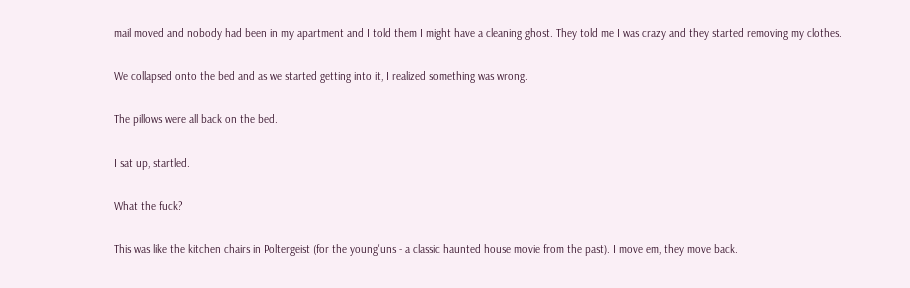mail moved and nobody had been in my apartment and I told them I might have a cleaning ghost. They told me I was crazy and they started removing my clothes.

We collapsed onto the bed and as we started getting into it, I realized something was wrong.

The pillows were all back on the bed.

I sat up, startled.

What the fuck?

This was like the kitchen chairs in Poltergeist (for the young'uns - a classic haunted house movie from the past). I move em, they move back.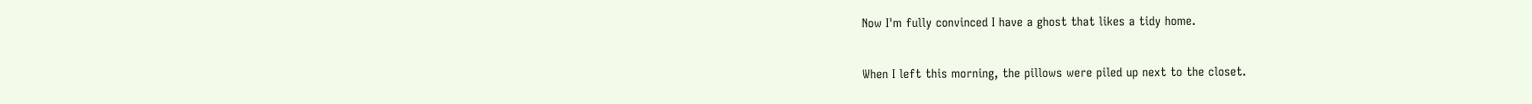Now I'm fully convinced I have a ghost that likes a tidy home.

When I left this morning, the pillows were piled up next to the closet.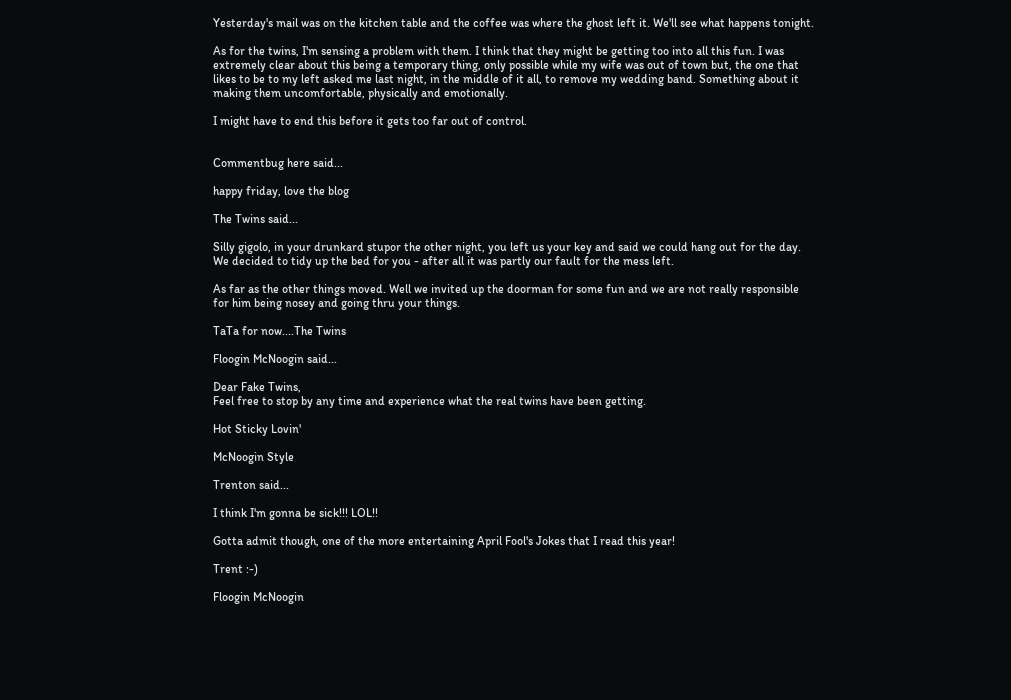Yesterday's mail was on the kitchen table and the coffee was where the ghost left it. We'll see what happens tonight.

As for the twins, I'm sensing a problem with them. I think that they might be getting too into all this fun. I was extremely clear about this being a temporary thing, only possible while my wife was out of town but, the one that likes to be to my left asked me last night, in the middle of it all, to remove my wedding band. Something about it making them uncomfortable, physically and emotionally.

I might have to end this before it gets too far out of control.


Commentbug here said...

happy friday, love the blog

The Twins said...

Silly gigolo, in your drunkard stupor the other night, you left us your key and said we could hang out for the day. We decided to tidy up the bed for you - after all it was partly our fault for the mess left.

As far as the other things moved. Well we invited up the doorman for some fun and we are not really responsible for him being nosey and going thru your things.

TaTa for now....The Twins

Floogin McNoogin said...

Dear Fake Twins,
Feel free to stop by any time and experience what the real twins have been getting.

Hot Sticky Lovin'

McNoogin Style

Trenton said...

I think I'm gonna be sick!!! LOL!!

Gotta admit though, one of the more entertaining April Fool's Jokes that I read this year!

Trent :-)

Floogin McNoogin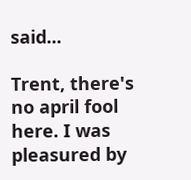said...

Trent, there's no april fool here. I was pleasured by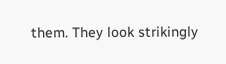them. They look strikingly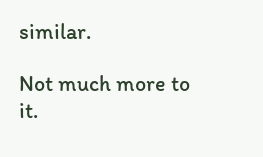similar.

Not much more to it.